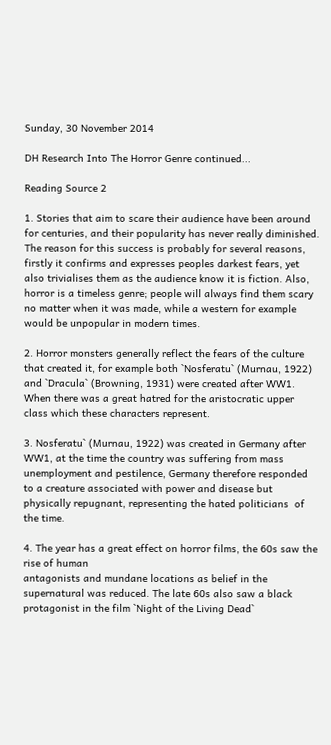Sunday, 30 November 2014

DH Research Into The Horror Genre continued...

Reading Source 2

1. Stories that aim to scare their audience have been around for centuries, and their popularity has never really diminished. The reason for this success is probably for several reasons, firstly it confirms and expresses peoples darkest fears, yet also trivialises them as the audience know it is fiction. Also, horror is a timeless genre; people will always find them scary no matter when it was made, while a western for example would be unpopular in modern times.

2. Horror monsters generally reflect the fears of the culture that created it, for example both `Nosferatu` (Murnau, 1922) and `Dracula` (Browning, 1931) were created after WW1. When there was a great hatred for the aristocratic upper class which these characters represent.

3. Nosferatu` (Murnau, 1922) was created in Germany after WW1, at the time the country was suffering from mass unemployment and pestilence, Germany therefore responded to a creature associated with power and disease but physically repugnant, representing the hated politicians  of the time.

4. The year has a great effect on horror films, the 60s saw the rise of human
antagonists and mundane locations as belief in the supernatural was reduced. The late 60s also saw a black protagonist in the film `Night of the Living Dead`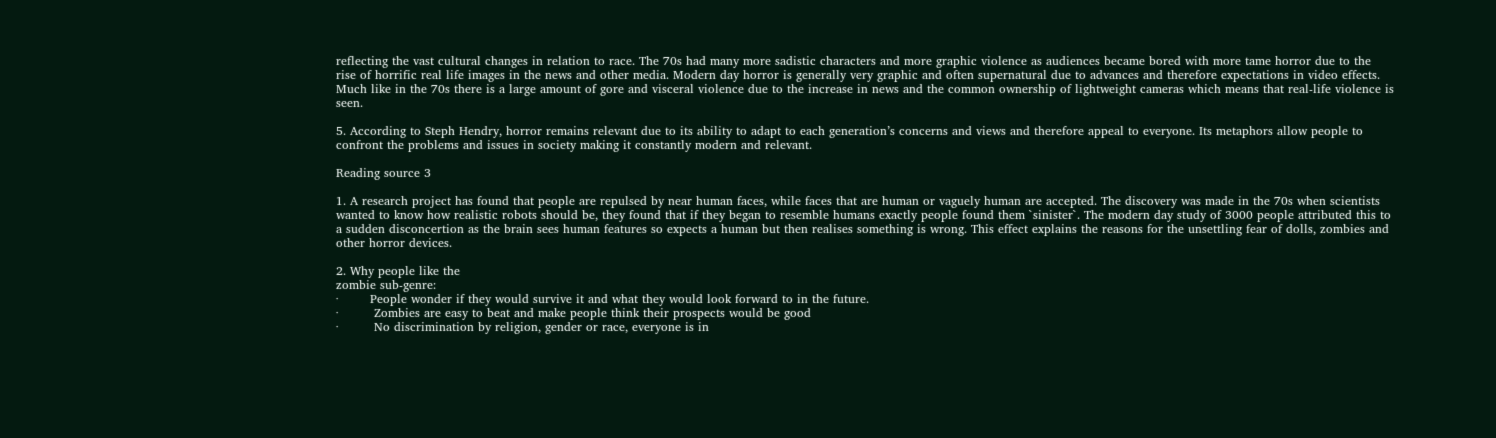reflecting the vast cultural changes in relation to race. The 70s had many more sadistic characters and more graphic violence as audiences became bored with more tame horror due to the rise of horrific real life images in the news and other media. Modern day horror is generally very graphic and often supernatural due to advances and therefore expectations in video effects. Much like in the 70s there is a large amount of gore and visceral violence due to the increase in news and the common ownership of lightweight cameras which means that real-life violence is seen.

5. According to Steph Hendry, horror remains relevant due to its ability to adapt to each generation’s concerns and views and therefore appeal to everyone. Its metaphors allow people to confront the problems and issues in society making it constantly modern and relevant.

Reading source 3

1. A research project has found that people are repulsed by near human faces, while faces that are human or vaguely human are accepted. The discovery was made in the 70s when scientists wanted to know how realistic robots should be, they found that if they began to resemble humans exactly people found them `sinister`. The modern day study of 3000 people attributed this to a sudden disconcertion as the brain sees human features so expects a human but then realises something is wrong. This effect explains the reasons for the unsettling fear of dolls, zombies and other horror devices.

2. Why people like the
zombie sub-genre:
·        People wonder if they would survive it and what they would look forward to in the future.
·         Zombies are easy to beat and make people think their prospects would be good
·         No discrimination by religion, gender or race, everyone is in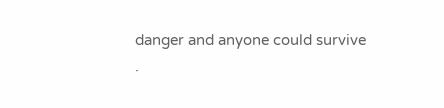danger and anyone could survive
·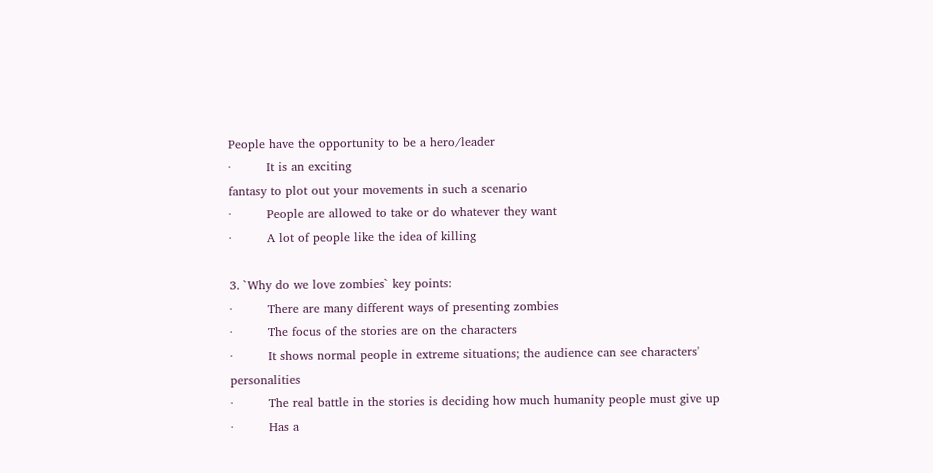People have the opportunity to be a hero/leader
·         It is an exciting
fantasy to plot out your movements in such a scenario
·         People are allowed to take or do whatever they want
·         A lot of people like the idea of killing

3. `Why do we love zombies` key points:
·         There are many different ways of presenting zombies
·         The focus of the stories are on the characters
·         It shows normal people in extreme situations; the audience can see characters' personalities
·         The real battle in the stories is deciding how much humanity people must give up
·         Has a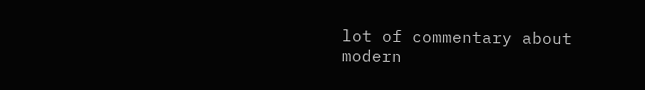lot of commentary about modern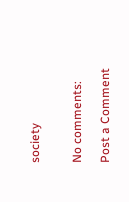society


No comments:

Post a Comment